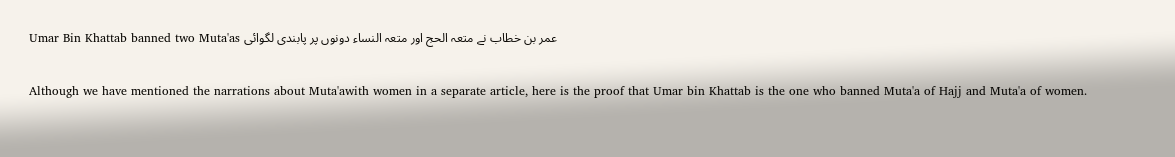Umar Bin Khattab banned two Muta'as عمر بن خطاب نے متعہ الحج اور متعہ النساء دونوں پر پابندی لگوائی

Although we have mentioned the narrations about Muta'awith women in a separate article, here is the proof that Umar bin Khattab is the one who banned Muta'a of Hajj and Muta'a of women.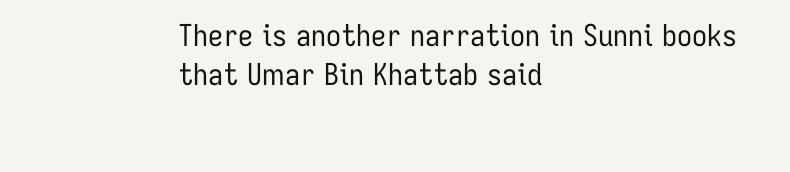There is another narration in Sunni books that Umar Bin Khattab said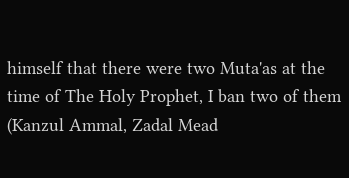himself that there were two Muta'as at the time of The Holy Prophet, I ban two of them (Kanzul Ammal, Zadal Mead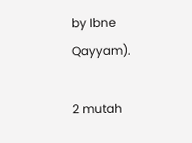by Ibne Qayyam).

2 mutah